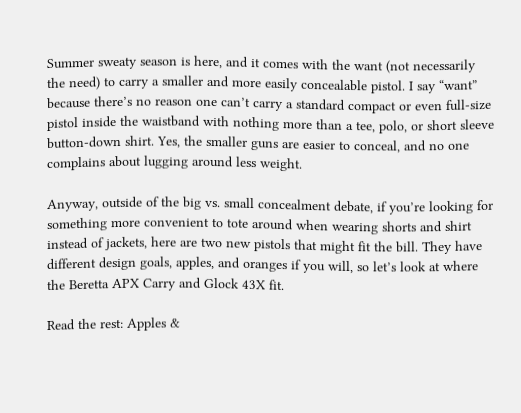Summer sweaty season is here, and it comes with the want (not necessarily the need) to carry a smaller and more easily concealable pistol. I say “want” because there’s no reason one can’t carry a standard compact or even full-size pistol inside the waistband with nothing more than a tee, polo, or short sleeve button-down shirt. Yes, the smaller guns are easier to conceal, and no one complains about lugging around less weight.

Anyway, outside of the big vs. small concealment debate, if you’re looking for something more convenient to tote around when wearing shorts and shirt instead of jackets, here are two new pistols that might fit the bill. They have different design goals, apples, and oranges if you will, so let’s look at where the Beretta APX Carry and Glock 43X fit.

Read the rest: Apples &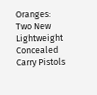Oranges: Two New Lightweight Concealed Carry Pistols